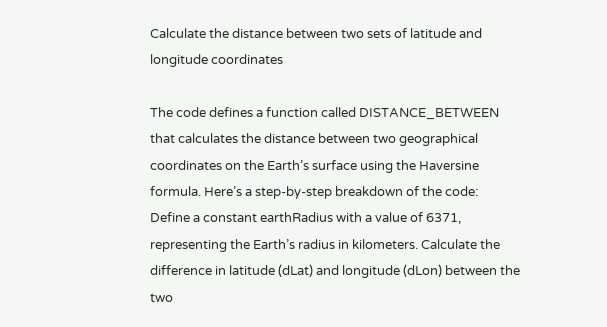Calculate the distance between two sets of latitude and longitude coordinates

The code defines a function called DISTANCE_BETWEEN that calculates the distance between two geographical coordinates on the Earth’s surface using the Haversine formula. Here’s a step-by-step breakdown of the code: Define a constant earthRadius with a value of 6371, representing the Earth’s radius in kilometers. Calculate the difference in latitude (dLat) and longitude (dLon) between the two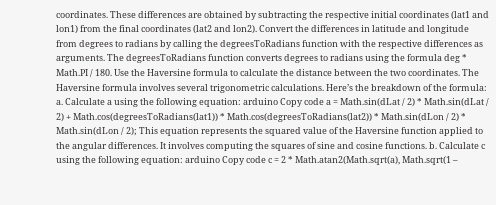coordinates. These differences are obtained by subtracting the respective initial coordinates (lat1 and lon1) from the final coordinates (lat2 and lon2). Convert the differences in latitude and longitude from degrees to radians by calling the degreesToRadians function with the respective differences as arguments. The degreesToRadians function converts degrees to radians using the formula deg * Math.PI / 180. Use the Haversine formula to calculate the distance between the two coordinates. The Haversine formula involves several trigonometric calculations. Here’s the breakdown of the formula: a. Calculate a using the following equation: arduino Copy code a = Math.sin(dLat / 2) * Math.sin(dLat / 2) + Math.cos(degreesToRadians(lat1)) * Math.cos(degreesToRadians(lat2)) * Math.sin(dLon / 2) * Math.sin(dLon / 2); This equation represents the squared value of the Haversine function applied to the angular differences. It involves computing the squares of sine and cosine functions. b. Calculate c using the following equation: arduino Copy code c = 2 * Math.atan2(Math.sqrt(a), Math.sqrt(1 –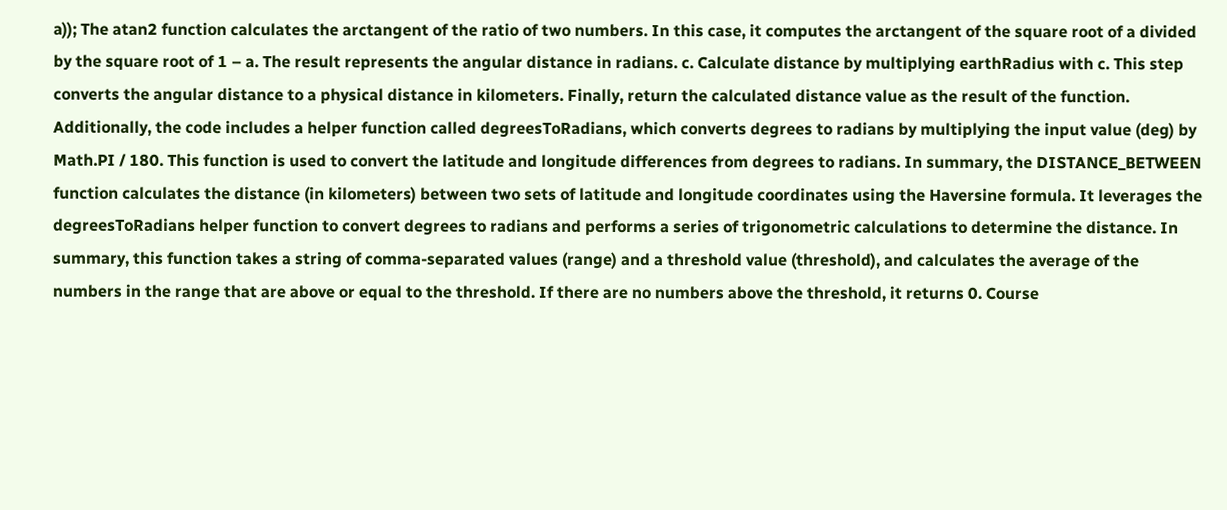a)); The atan2 function calculates the arctangent of the ratio of two numbers. In this case, it computes the arctangent of the square root of a divided by the square root of 1 – a. The result represents the angular distance in radians. c. Calculate distance by multiplying earthRadius with c. This step converts the angular distance to a physical distance in kilometers. Finally, return the calculated distance value as the result of the function. Additionally, the code includes a helper function called degreesToRadians, which converts degrees to radians by multiplying the input value (deg) by Math.PI / 180. This function is used to convert the latitude and longitude differences from degrees to radians. In summary, the DISTANCE_BETWEEN function calculates the distance (in kilometers) between two sets of latitude and longitude coordinates using the Haversine formula. It leverages the degreesToRadians helper function to convert degrees to radians and performs a series of trigonometric calculations to determine the distance. In summary, this function takes a string of comma-separated values (range) and a threshold value (threshold), and calculates the average of the numbers in the range that are above or equal to the threshold. If there are no numbers above the threshold, it returns 0. Course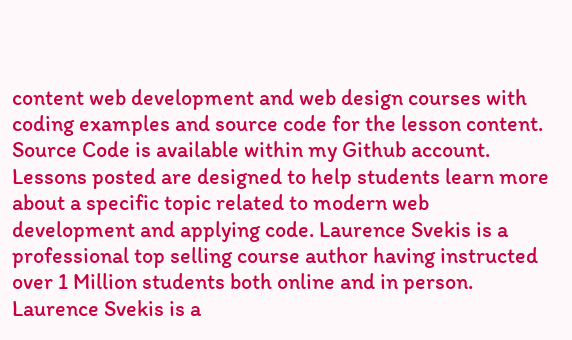content web development and web design courses with coding examples and source code for the lesson content. Source Code is available within my Github account. Lessons posted are designed to help students learn more about a specific topic related to modern web development and applying code. Laurence Svekis is a professional top selling course author having instructed over 1 Million students both online and in person. Laurence Svekis is a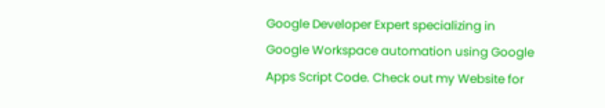Google Developer Expert specializing in Google Workspace automation using Google Apps Script Code. Check out my Website for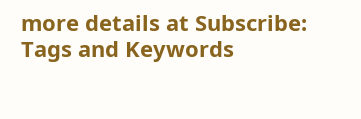more details at Subscribe: Tags and Keywords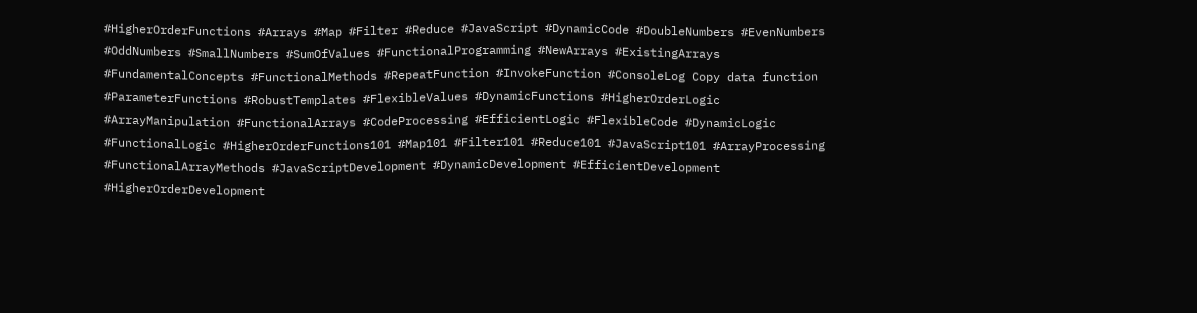#HigherOrderFunctions #Arrays #Map #Filter #Reduce #JavaScript #DynamicCode #DoubleNumbers #EvenNumbers #OddNumbers #SmallNumbers #SumOfValues #FunctionalProgramming #NewArrays #ExistingArrays #FundamentalConcepts #FunctionalMethods #RepeatFunction #InvokeFunction #ConsoleLog Copy data function #ParameterFunctions #RobustTemplates #FlexibleValues #DynamicFunctions #HigherOrderLogic #ArrayManipulation #FunctionalArrays #CodeProcessing #EfficientLogic #FlexibleCode #DynamicLogic #FunctionalLogic #HigherOrderFunctions101 #Map101 #Filter101 #Reduce101 #JavaScript101 #ArrayProcessing #FunctionalArrayMethods #JavaScriptDevelopment #DynamicDevelopment #EfficientDevelopment #HigherOrderDevelopment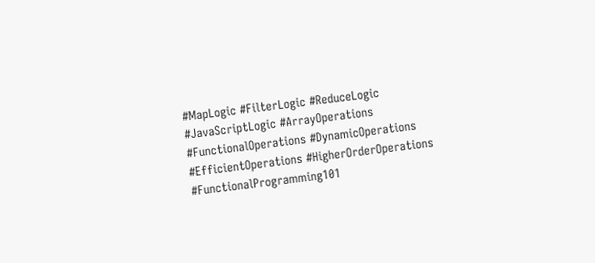#MapLogic #FilterLogic #ReduceLogic #JavaScriptLogic #ArrayOperations #FunctionalOperations #DynamicOperations #EfficientOperations #HigherOrderOperations #FunctionalProgramming101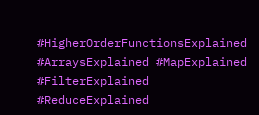#HigherOrderFunctionsExplained #ArraysExplained #MapExplained #FilterExplained #ReduceExplained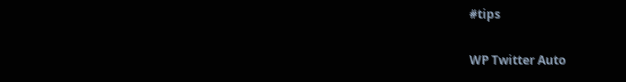#tips

WP Twitter Auto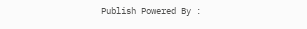Publish Powered By :